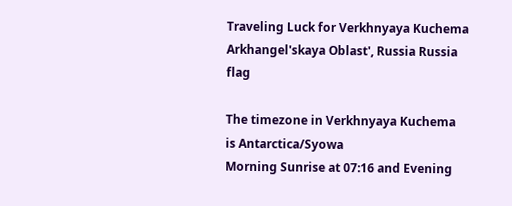Traveling Luck for Verkhnyaya Kuchema Arkhangel'skaya Oblast', Russia Russia flag

The timezone in Verkhnyaya Kuchema is Antarctica/Syowa
Morning Sunrise at 07:16 and Evening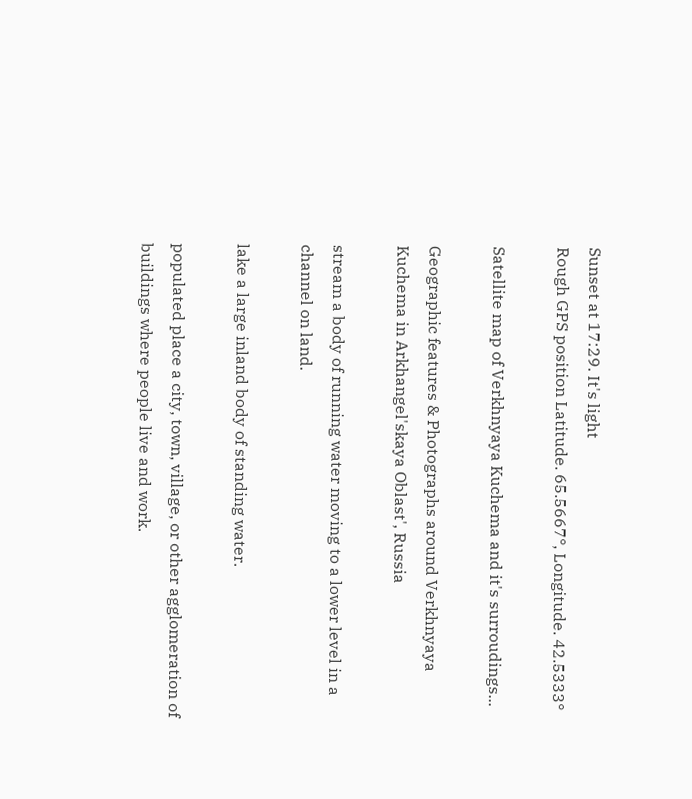Sunset at 17:29. It's light
Rough GPS position Latitude. 65.5667°, Longitude. 42.5333°

Satellite map of Verkhnyaya Kuchema and it's surroudings...

Geographic features & Photographs around Verkhnyaya Kuchema in Arkhangel'skaya Oblast', Russia

stream a body of running water moving to a lower level in a channel on land.

lake a large inland body of standing water.

populated place a city, town, village, or other agglomeration of buildings where people live and work.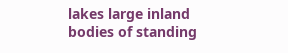lakes large inland bodies of standing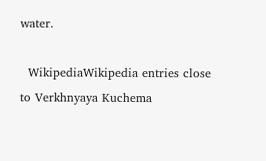water.

  WikipediaWikipedia entries close to Verkhnyaya Kuchema